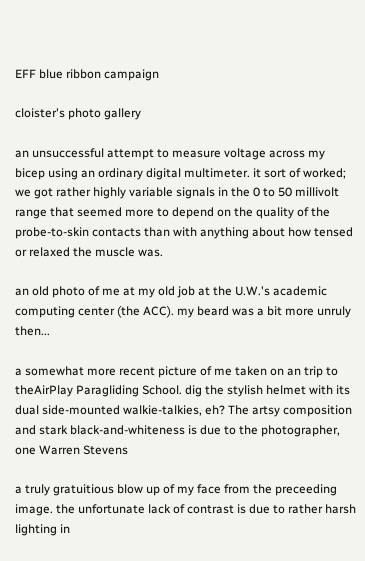EFF blue ribbon campaign

cloister's photo gallery

an unsuccessful attempt to measure voltage across my bicep using an ordinary digital multimeter. it sort of worked; we got rather highly variable signals in the 0 to 50 millivolt range that seemed more to depend on the quality of the probe-to-skin contacts than with anything about how tensed or relaxed the muscle was.

an old photo of me at my old job at the U.W.'s academic computing center (the ACC). my beard was a bit more unruly then...

a somewhat more recent picture of me taken on an trip to theAirPlay Paragliding School. dig the stylish helmet with its dual side-mounted walkie-talkies, eh? The artsy composition and stark black-and-whiteness is due to the photographer, one Warren Stevens

a truly gratuitious blow up of my face from the preceeding image. the unfortunate lack of contrast is due to rather harsh lighting in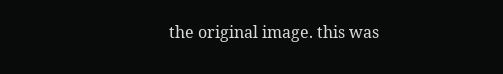the original image. this was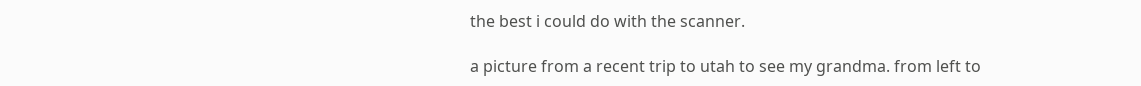the best i could do with the scanner.

a picture from a recent trip to utah to see my grandma. from left to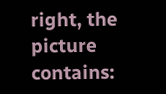right, the picture contains: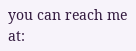you can reach me at: